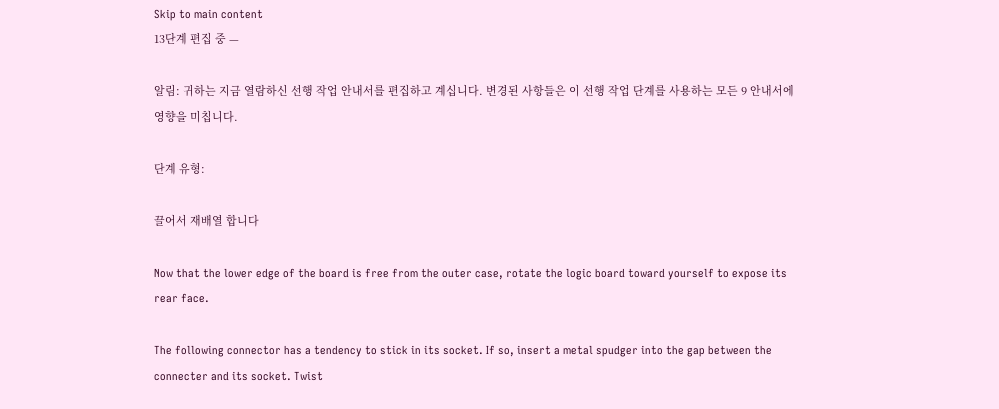Skip to main content
13단계 편집 중 —

알림: 귀하는 지금 열람하신 선행 작업 안내서를 편집하고 계십니다. 변경된 사항들은 이 선행 작업 단계를 사용하는 모든 9 안내서에 영향을 미칩니다.

단계 유형:

끌어서 재배열 합니다

Now that the lower edge of the board is free from the outer case, rotate the logic board toward yourself to expose its rear face.

The following connector has a tendency to stick in its socket. If so, insert a metal spudger into the gap between the connecter and its socket. Twist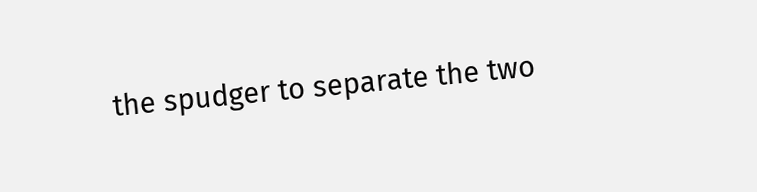the spudger to separate the two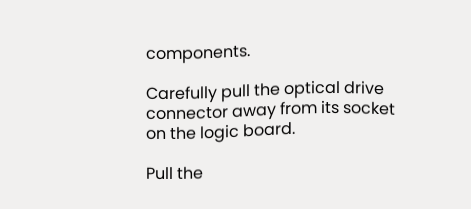components.

Carefully pull the optical drive connector away from its socket on the logic board.

Pull the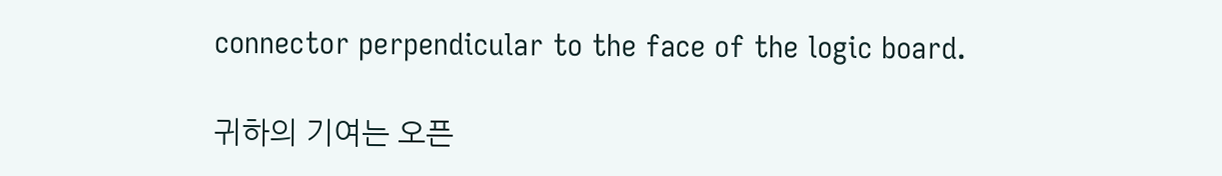connector perpendicular to the face of the logic board.

귀하의 기여는 오픈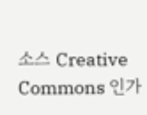소스 Creative Commons 인가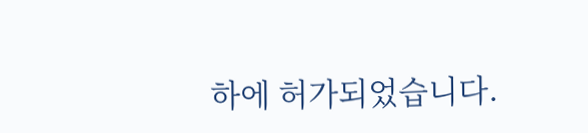하에 허가되었습니다.